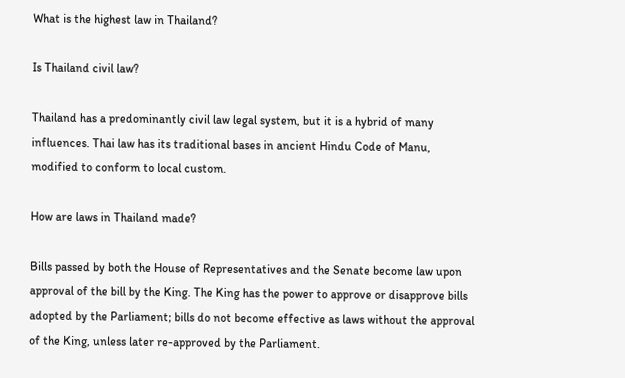What is the highest law in Thailand?

Is Thailand civil law?

Thailand has a predominantly civil law legal system, but it is a hybrid of many influences. Thai law has its traditional bases in ancient Hindu Code of Manu, modified to conform to local custom.

How are laws in Thailand made?

Bills passed by both the House of Representatives and the Senate become law upon approval of the bill by the King. The King has the power to approve or disapprove bills adopted by the Parliament; bills do not become effective as laws without the approval of the King, unless later re-approved by the Parliament.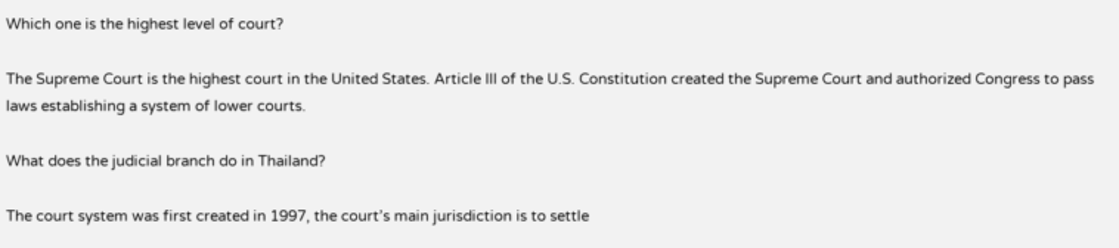Which one is the highest level of court?

The Supreme Court is the highest court in the United States. Article III of the U.S. Constitution created the Supreme Court and authorized Congress to pass laws establishing a system of lower courts.

What does the judicial branch do in Thailand?

The court system was first created in 1997, the court’s main jurisdiction is to settle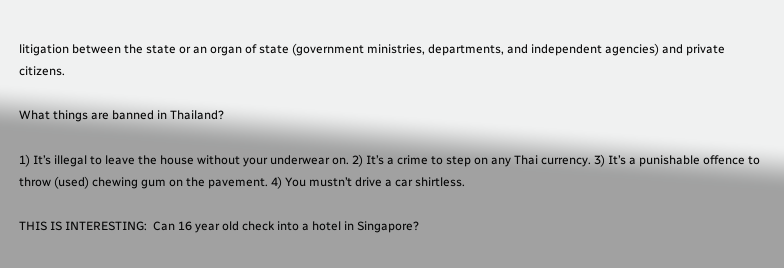litigation between the state or an organ of state (government ministries, departments, and independent agencies) and private citizens.

What things are banned in Thailand?

1) It’s illegal to leave the house without your underwear on. 2) It’s a crime to step on any Thai currency. 3) It’s a punishable offence to throw (used) chewing gum on the pavement. 4) You mustn’t drive a car shirtless.

THIS IS INTERESTING:  Can 16 year old check into a hotel in Singapore?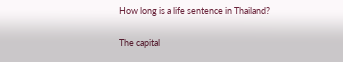How long is a life sentence in Thailand?

The capital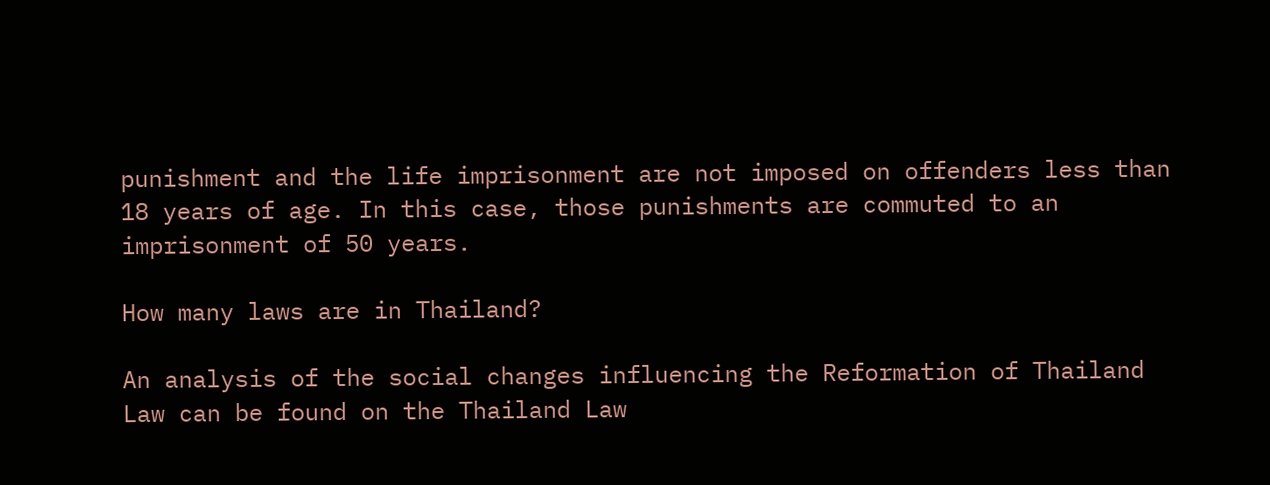punishment and the life imprisonment are not imposed on offenders less than 18 years of age. In this case, those punishments are commuted to an imprisonment of 50 years.

How many laws are in Thailand?

An analysis of the social changes influencing the Reformation of Thailand Law can be found on the Thailand Law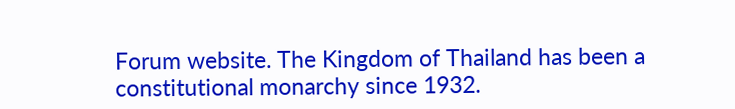Forum website. The Kingdom of Thailand has been a constitutional monarchy since 1932.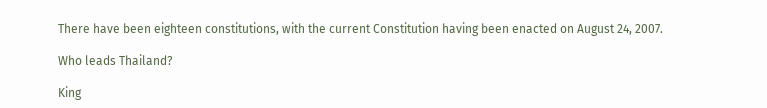There have been eighteen constitutions, with the current Constitution having been enacted on August 24, 2007.

Who leads Thailand?

King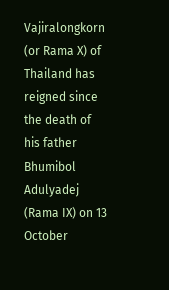Vajiralongkorn (or Rama X) of Thailand has reigned since the death of his father Bhumibol Adulyadej (Rama IX) on 13 October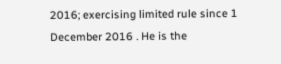2016; exercising limited rule since 1 December 2016 . He is the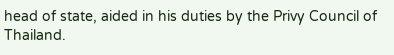head of state, aided in his duties by the Privy Council of Thailand.